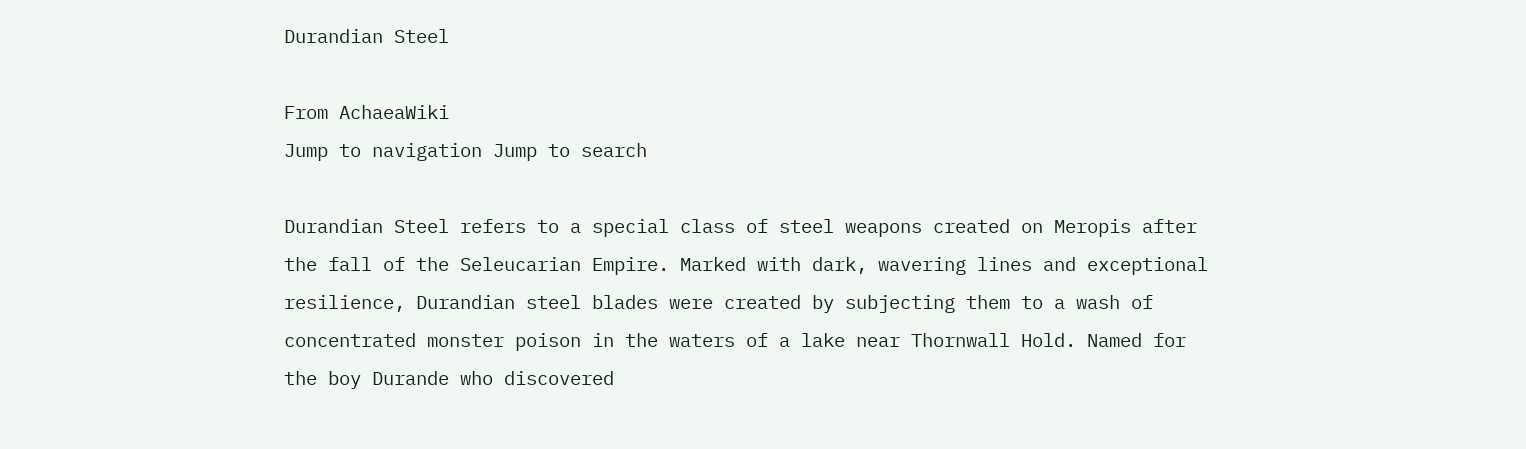Durandian Steel

From AchaeaWiki
Jump to navigation Jump to search

Durandian Steel refers to a special class of steel weapons created on Meropis after the fall of the Seleucarian Empire. Marked with dark, wavering lines and exceptional resilience, Durandian steel blades were created by subjecting them to a wash of concentrated monster poison in the waters of a lake near Thornwall Hold. Named for the boy Durande who discovered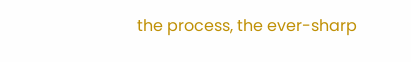the process, the ever-sharp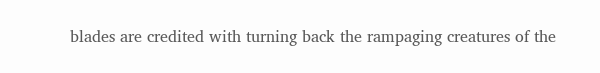blades are credited with turning back the rampaging creatures of the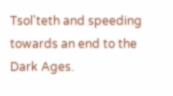Tsol'teth and speeding towards an end to the Dark Ages.